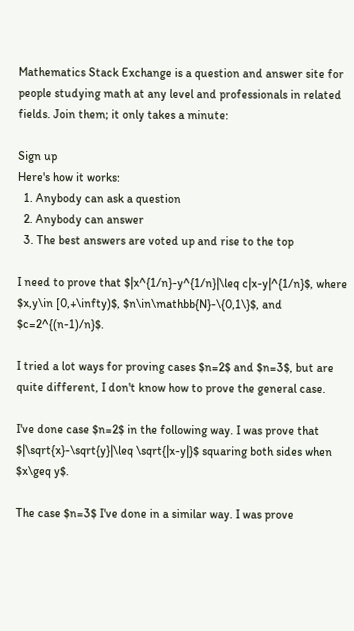Mathematics Stack Exchange is a question and answer site for people studying math at any level and professionals in related fields. Join them; it only takes a minute:

Sign up
Here's how it works:
  1. Anybody can ask a question
  2. Anybody can answer
  3. The best answers are voted up and rise to the top

I need to prove that $|x^{1/n}-y^{1/n}|\leq c|x-y|^{1/n}$, where $x,y\in [0,+\infty)$, $n\in\mathbb{N}-\{0,1\}$, and $c=2^{(n-1)/n}$.

I tried a lot ways for proving cases $n=2$ and $n=3$, but are quite different, I don't know how to prove the general case.

I've done case $n=2$ in the following way. I was prove that $|\sqrt{x}-\sqrt{y}|\leq \sqrt{|x-y|}$ squaring both sides when $x\geq y$.

The case $n=3$ I've done in a similar way. I was prove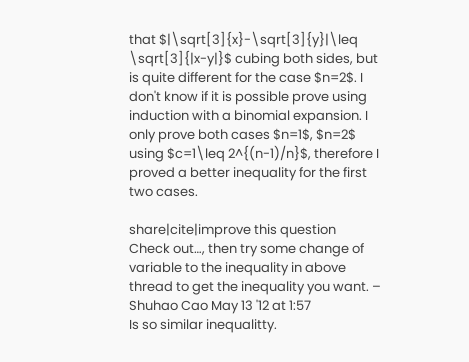that $|\sqrt[3]{x}-\sqrt[3]{y}|\leq \sqrt[3]{|x-y|}$ cubing both sides, but is quite different for the case $n=2$. I don't know if it is possible prove using induction with a binomial expansion. I only prove both cases $n=1$, $n=2$ using $c=1\leq 2^{(n-1)/n}$, therefore I proved a better inequality for the first two cases.

share|cite|improve this question
Check out…, then try some change of variable to the inequality in above thread to get the inequality you want. – Shuhao Cao May 13 '12 at 1:57
Is so similar inequalitty.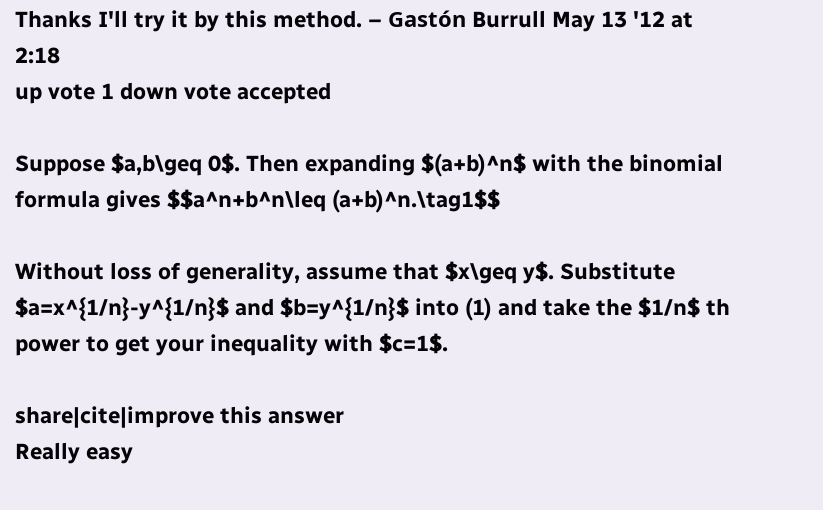Thanks I'll try it by this method. – Gastón Burrull May 13 '12 at 2:18
up vote 1 down vote accepted

Suppose $a,b\geq 0$. Then expanding $(a+b)^n$ with the binomial formula gives $$a^n+b^n\leq (a+b)^n.\tag1$$

Without loss of generality, assume that $x\geq y$. Substitute $a=x^{1/n}-y^{1/n}$ and $b=y^{1/n}$ into (1) and take the $1/n$ th power to get your inequality with $c=1$.

share|cite|improve this answer
Really easy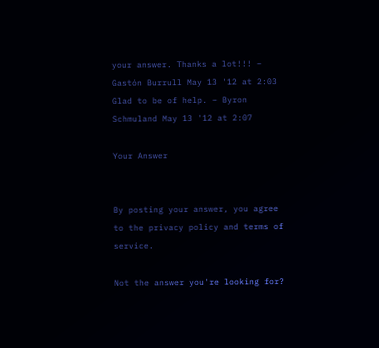your answer. Thanks a lot!!! – Gastón Burrull May 13 '12 at 2:03
Glad to be of help. – Byron Schmuland May 13 '12 at 2:07

Your Answer


By posting your answer, you agree to the privacy policy and terms of service.

Not the answer you're looking for?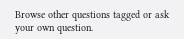Browse other questions tagged or ask your own question.